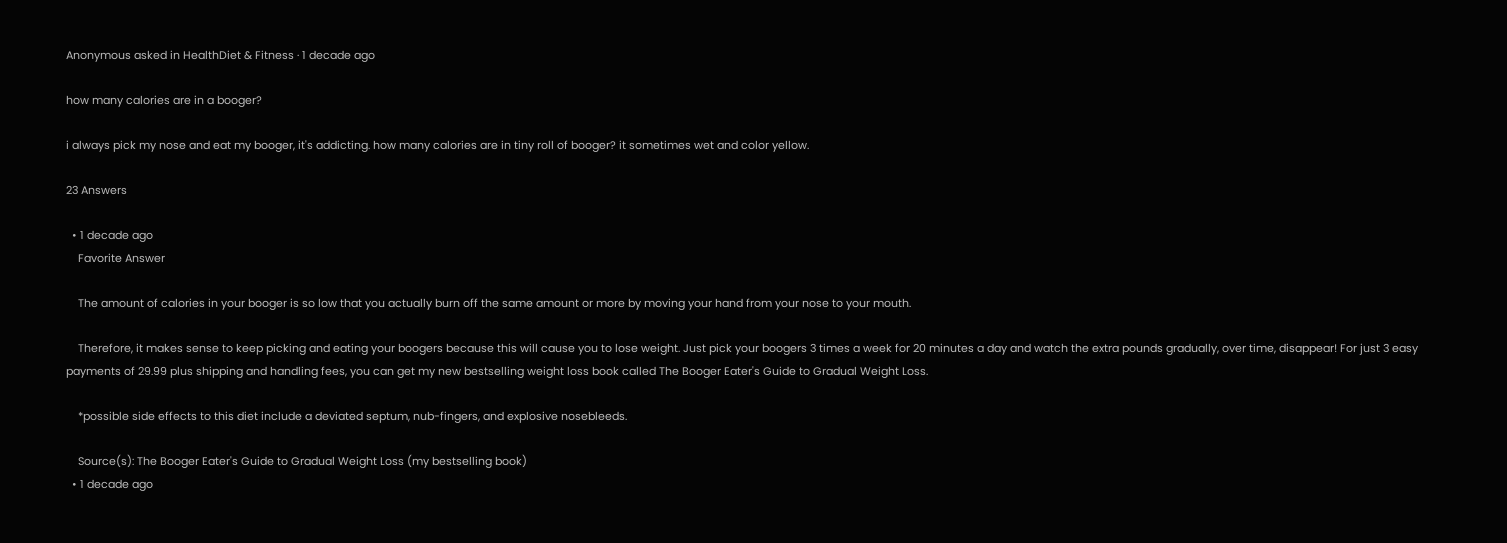Anonymous asked in HealthDiet & Fitness · 1 decade ago

how many calories are in a booger?

i always pick my nose and eat my booger, it's addicting. how many calories are in tiny roll of booger? it sometimes wet and color yellow.

23 Answers

  • 1 decade ago
    Favorite Answer

    The amount of calories in your booger is so low that you actually burn off the same amount or more by moving your hand from your nose to your mouth.

    Therefore, it makes sense to keep picking and eating your boogers because this will cause you to lose weight. Just pick your boogers 3 times a week for 20 minutes a day and watch the extra pounds gradually, over time, disappear! For just 3 easy payments of 29.99 plus shipping and handling fees, you can get my new bestselling weight loss book called The Booger Eater's Guide to Gradual Weight Loss.

    *possible side effects to this diet include a deviated septum, nub-fingers, and explosive nosebleeds.

    Source(s): The Booger Eater's Guide to Gradual Weight Loss (my bestselling book)
  • 1 decade ago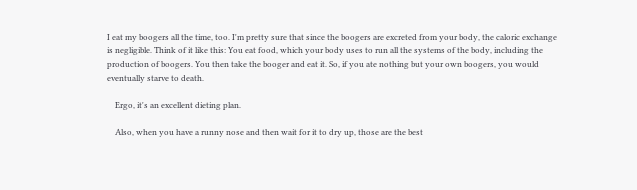I eat my boogers all the time, too. I'm pretty sure that since the boogers are excreted from your body, the caloric exchange is negligible. Think of it like this: You eat food, which your body uses to run all the systems of the body, including the production of boogers. You then take the booger and eat it. So, if you ate nothing but your own boogers, you would eventually starve to death.

    Ergo, it's an excellent dieting plan.

    Also, when you have a runny nose and then wait for it to dry up, those are the best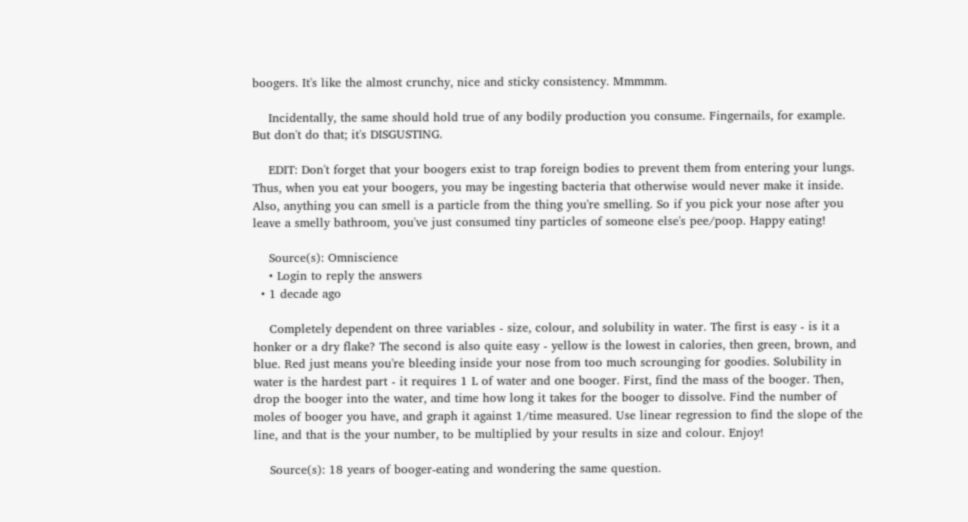boogers. It's like the almost crunchy, nice and sticky consistency. Mmmmm.

    Incidentally, the same should hold true of any bodily production you consume. Fingernails, for example. But don't do that; it's DISGUSTING.

    EDIT: Don't forget that your boogers exist to trap foreign bodies to prevent them from entering your lungs. Thus, when you eat your boogers, you may be ingesting bacteria that otherwise would never make it inside. Also, anything you can smell is a particle from the thing you're smelling. So if you pick your nose after you leave a smelly bathroom, you've just consumed tiny particles of someone else's pee/poop. Happy eating!

    Source(s): Omniscience
    • Login to reply the answers
  • 1 decade ago

    Completely dependent on three variables - size, colour, and solubility in water. The first is easy - is it a honker or a dry flake? The second is also quite easy - yellow is the lowest in calories, then green, brown, and blue. Red just means you're bleeding inside your nose from too much scrounging for goodies. Solubility in water is the hardest part - it requires 1 L of water and one booger. First, find the mass of the booger. Then, drop the booger into the water, and time how long it takes for the booger to dissolve. Find the number of moles of booger you have, and graph it against 1/time measured. Use linear regression to find the slope of the line, and that is the your number, to be multiplied by your results in size and colour. Enjoy!

    Source(s): 18 years of booger-eating and wondering the same question.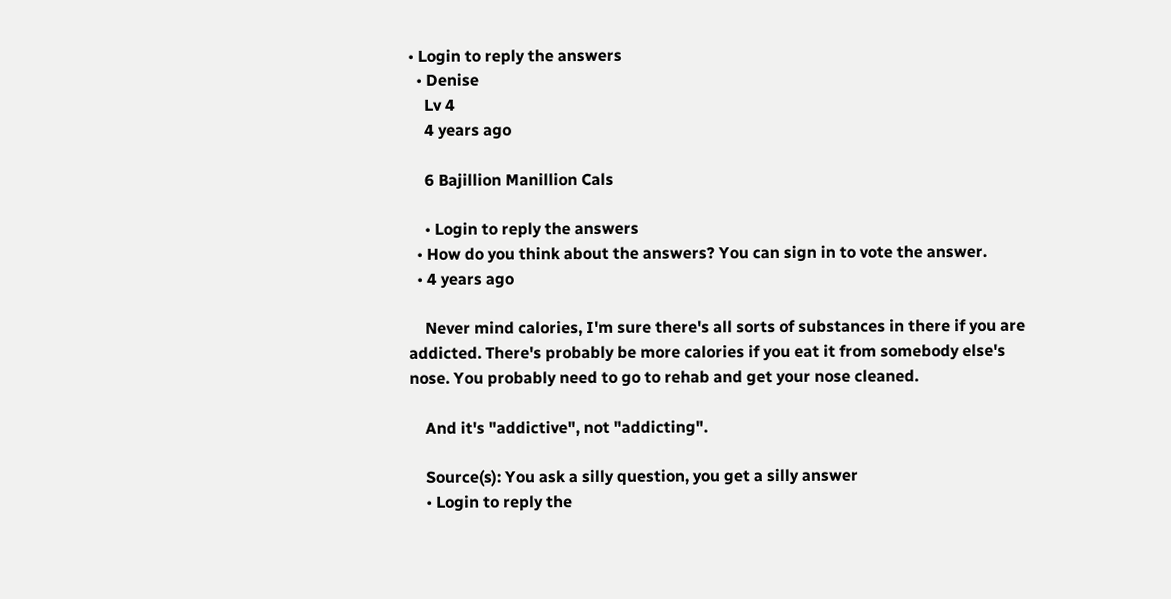• Login to reply the answers
  • Denise
    Lv 4
    4 years ago

    6 Bajillion Manillion Cals

    • Login to reply the answers
  • How do you think about the answers? You can sign in to vote the answer.
  • 4 years ago

    Never mind calories, I'm sure there's all sorts of substances in there if you are addicted. There's probably be more calories if you eat it from somebody else's nose. You probably need to go to rehab and get your nose cleaned.

    And it's "addictive", not "addicting".

    Source(s): You ask a silly question, you get a silly answer
    • Login to reply the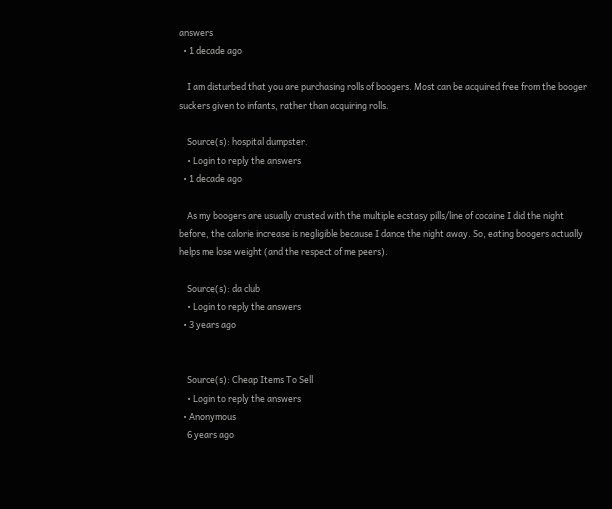answers
  • 1 decade ago

    I am disturbed that you are purchasing rolls of boogers. Most can be acquired free from the booger suckers given to infants, rather than acquiring rolls.

    Source(s): hospital dumpster.
    • Login to reply the answers
  • 1 decade ago

    As my boogers are usually crusted with the multiple ecstasy pills/line of cocaine I did the night before, the calorie increase is negligible because I dance the night away. So, eating boogers actually helps me lose weight (and the respect of me peers).

    Source(s): da club
    • Login to reply the answers
  • 3 years ago


    Source(s): Cheap Items To Sell
    • Login to reply the answers
  • Anonymous
    6 years ago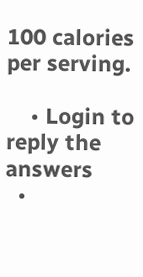100 calories per serving.

    • Login to reply the answers
  •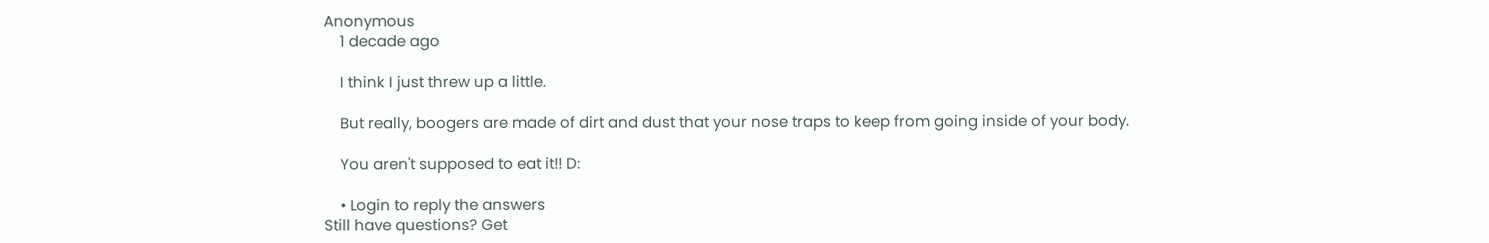Anonymous
    1 decade ago

    I think I just threw up a little.

    But really, boogers are made of dirt and dust that your nose traps to keep from going inside of your body.

    You aren't supposed to eat it!! D:

    • Login to reply the answers
Still have questions? Get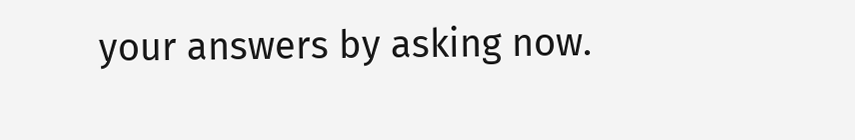your answers by asking now.